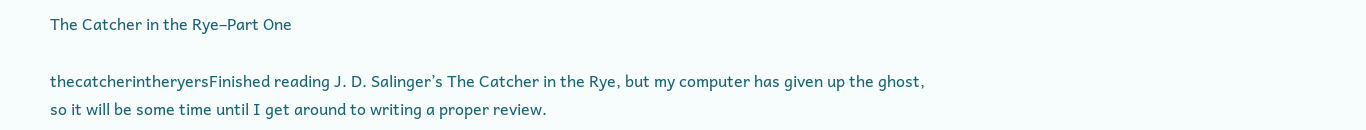The Catcher in the Rye–Part One

thecatcherintheryersFinished reading J. D. Salinger’s The Catcher in the Rye, but my computer has given up the ghost, so it will be some time until I get around to writing a proper review.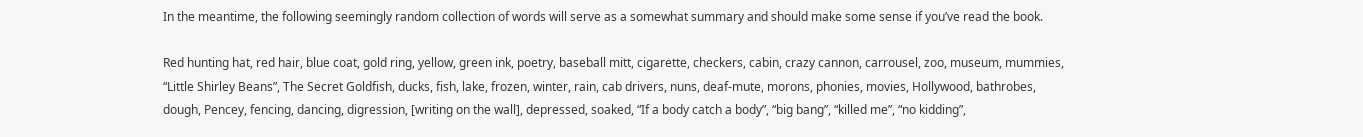In the meantime, the following seemingly random collection of words will serve as a somewhat summary and should make some sense if you’ve read the book.

Red hunting hat, red hair, blue coat, gold ring, yellow, green ink, poetry, baseball mitt, cigarette, checkers, cabin, crazy cannon, carrousel, zoo, museum, mummies, “Little Shirley Beans”, The Secret Goldfish, ducks, fish, lake, frozen, winter, rain, cab drivers, nuns, deaf-mute, morons, phonies, movies, Hollywood, bathrobes, dough, Pencey, fencing, dancing, digression, [writing on the wall], depressed, soaked, “If a body catch a body”, “big bang”, “killed me”, “no kidding”,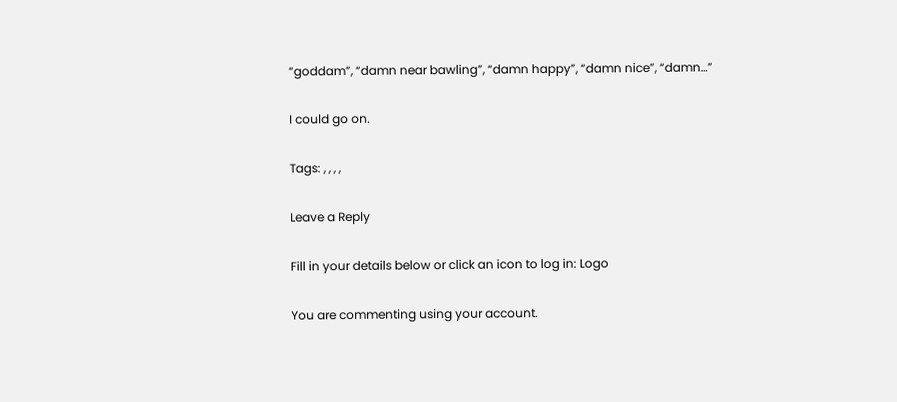“goddam”, “damn near bawling”, “damn happy”, “damn nice”, “damn…”

I could go on.

Tags: , , , ,

Leave a Reply

Fill in your details below or click an icon to log in: Logo

You are commenting using your account.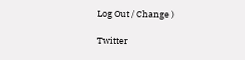Log Out / Change )

Twitter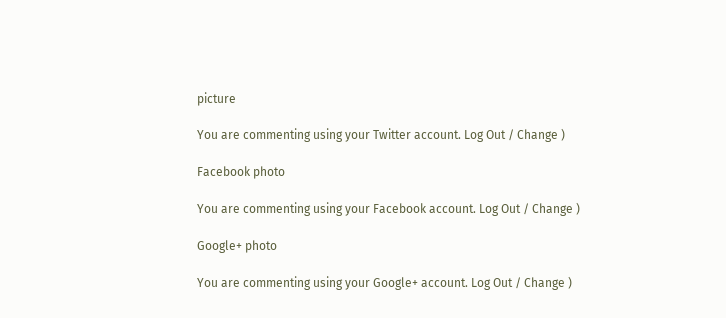picture

You are commenting using your Twitter account. Log Out / Change )

Facebook photo

You are commenting using your Facebook account. Log Out / Change )

Google+ photo

You are commenting using your Google+ account. Log Out / Change )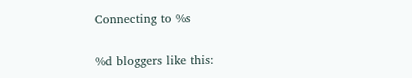Connecting to %s

%d bloggers like this: